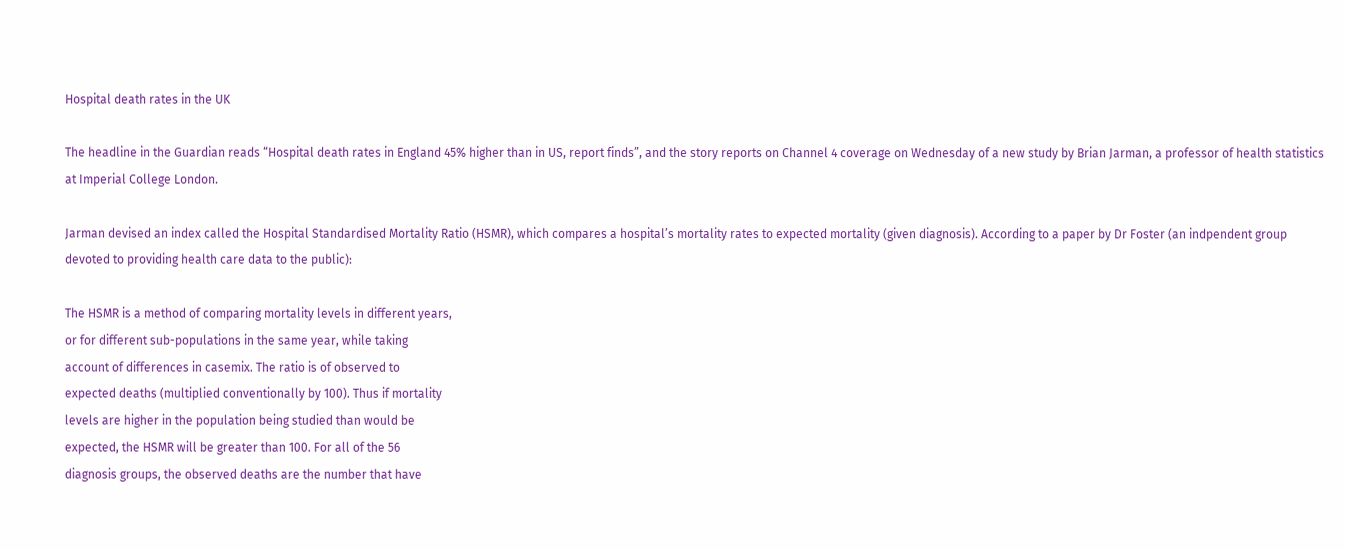Hospital death rates in the UK

The headline in the Guardian reads “Hospital death rates in England 45% higher than in US, report finds”, and the story reports on Channel 4 coverage on Wednesday of a new study by Brian Jarman, a professor of health statistics at Imperial College London.

Jarman devised an index called the Hospital Standardised Mortality Ratio (HSMR), which compares a hospital’s mortality rates to expected mortality (given diagnosis). According to a paper by Dr Foster (an indpendent group devoted to providing health care data to the public):

The HSMR is a method of comparing mortality levels in different years,
or for different sub-populations in the same year, while taking
account of differences in casemix. The ratio is of observed to
expected deaths (multiplied conventionally by 100). Thus if mortality
levels are higher in the population being studied than would be
expected, the HSMR will be greater than 100. For all of the 56
diagnosis groups, the observed deaths are the number that have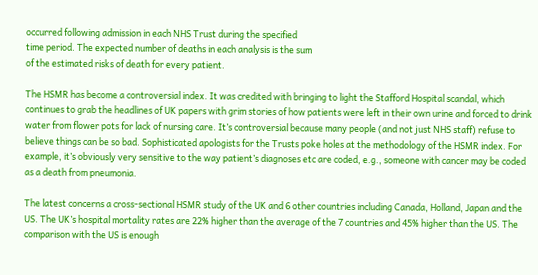occurred following admission in each NHS Trust during the specified
time period. The expected number of deaths in each analysis is the sum
of the estimated risks of death for every patient.

The HSMR has become a controversial index. It was credited with bringing to light the Stafford Hospital scandal, which continues to grab the headlines of UK papers with grim stories of how patients were left in their own urine and forced to drink water from flower pots for lack of nursing care. It’s controversial because many people (and not just NHS staff) refuse to believe things can be so bad. Sophisticated apologists for the Trusts poke holes at the methodology of the HSMR index. For example, it’s obviously very sensitive to the way patient’s diagnoses etc are coded, e.g., someone with cancer may be coded as a death from pneumonia.

The latest concerns a cross-sectional HSMR study of the UK and 6 other countries including Canada, Holland, Japan and the US. The UK’s hospital mortality rates are 22% higher than the average of the 7 countries and 45% higher than the US. The comparison with the US is enough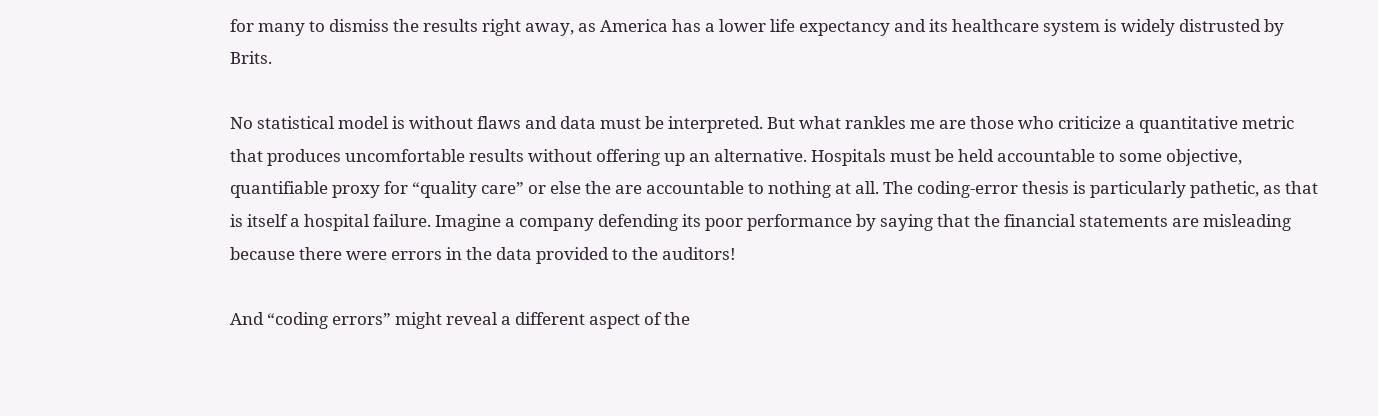for many to dismiss the results right away, as America has a lower life expectancy and its healthcare system is widely distrusted by Brits.

No statistical model is without flaws and data must be interpreted. But what rankles me are those who criticize a quantitative metric that produces uncomfortable results without offering up an alternative. Hospitals must be held accountable to some objective, quantifiable proxy for “quality care” or else the are accountable to nothing at all. The coding-error thesis is particularly pathetic, as that is itself a hospital failure. Imagine a company defending its poor performance by saying that the financial statements are misleading because there were errors in the data provided to the auditors!

And “coding errors” might reveal a different aspect of the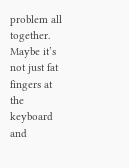problem all together. Maybe it’s not just fat fingers at the keyboard and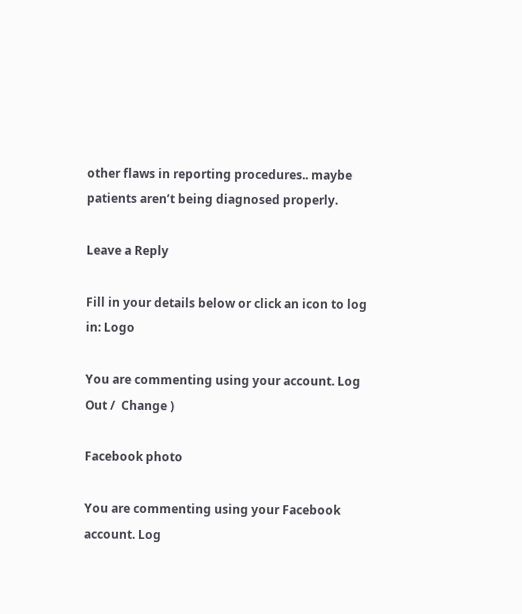other flaws in reporting procedures.. maybe patients aren’t being diagnosed properly.

Leave a Reply

Fill in your details below or click an icon to log in: Logo

You are commenting using your account. Log Out /  Change )

Facebook photo

You are commenting using your Facebook account. Log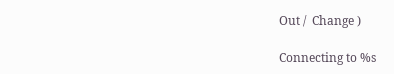Out /  Change )

Connecting to %s